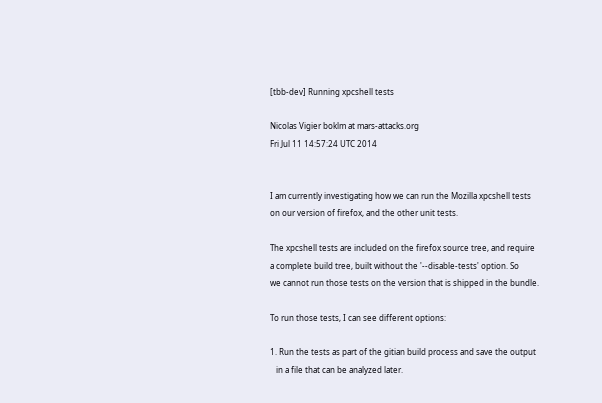[tbb-dev] Running xpcshell tests

Nicolas Vigier boklm at mars-attacks.org
Fri Jul 11 14:57:24 UTC 2014


I am currently investigating how we can run the Mozilla xpcshell tests
on our version of firefox, and the other unit tests.

The xpcshell tests are included on the firefox source tree, and require
a complete build tree, built without the '--disable-tests' option. So
we cannot run those tests on the version that is shipped in the bundle.

To run those tests, I can see different options:

1. Run the tests as part of the gitian build process and save the output
   in a file that can be analyzed later.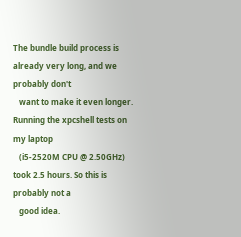The bundle build process is already very long, and we probably don't
   want to make it even longer. Running the xpcshell tests on my laptop
   (i5-2520M CPU @ 2.50GHz) took 2.5 hours. So this is probably not a
   good idea.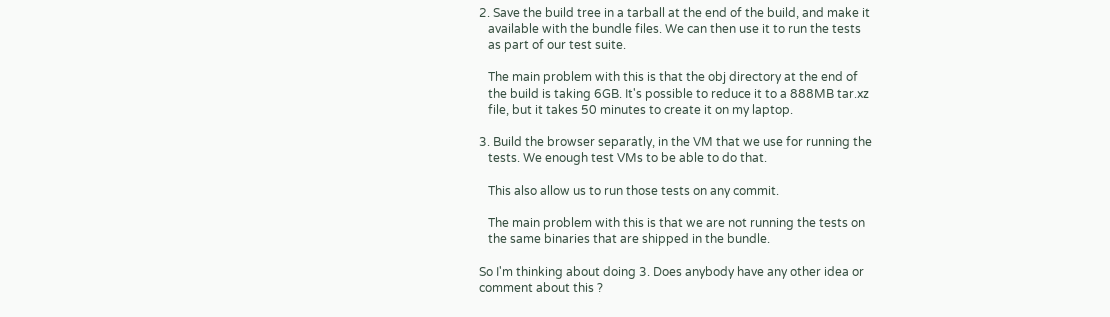2. Save the build tree in a tarball at the end of the build, and make it
   available with the bundle files. We can then use it to run the tests
   as part of our test suite.

   The main problem with this is that the obj directory at the end of
   the build is taking 6GB. It's possible to reduce it to a 888MB tar.xz
   file, but it takes 50 minutes to create it on my laptop.

3. Build the browser separatly, in the VM that we use for running the
   tests. We enough test VMs to be able to do that.

   This also allow us to run those tests on any commit.

   The main problem with this is that we are not running the tests on
   the same binaries that are shipped in the bundle.

So I'm thinking about doing 3. Does anybody have any other idea or
comment about this ?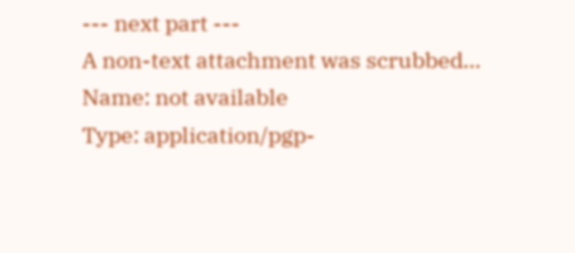--- next part ---
A non-text attachment was scrubbed...
Name: not available
Type: application/pgp-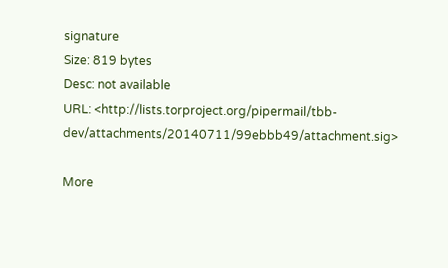signature
Size: 819 bytes
Desc: not available
URL: <http://lists.torproject.org/pipermail/tbb-dev/attachments/20140711/99ebbb49/attachment.sig>

More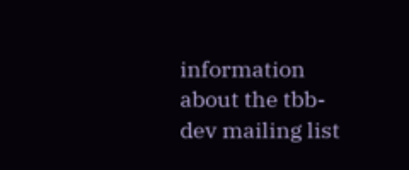information about the tbb-dev mailing list